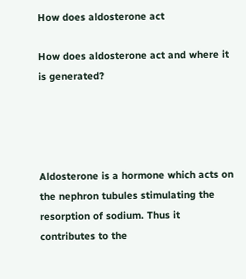How does aldosterone act

How does aldosterone act and where it is generated?




Aldosterone is a hormone which acts on the nephron tubules stimulating the resorption of sodium. Thus it contributes to the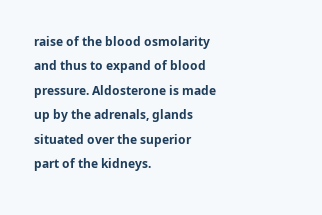raise of the blood osmolarity and thus to expand of blood pressure. Aldosterone is made up by the adrenals, glands situated over the superior part of the kidneys.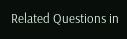Related Questions in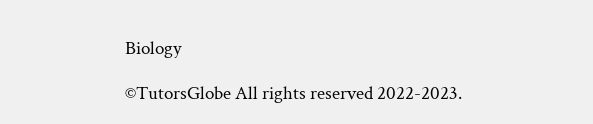Biology

©TutorsGlobe All rights reserved 2022-2023.